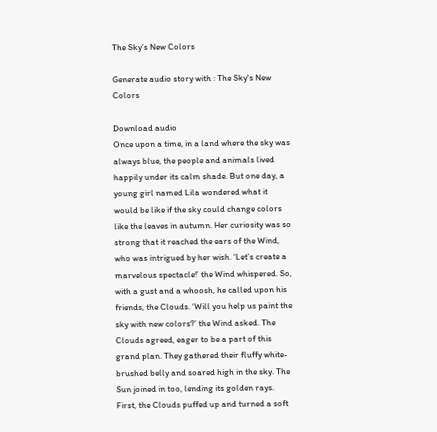The Sky’s New Colors

Generate audio story with : The Sky's New Colors

Download audio
Once upon a time, in a land where the sky was always blue, the people and animals lived happily under its calm shade. But one day, a young girl named Lila wondered what it would be like if the sky could change colors like the leaves in autumn. Her curiosity was so strong that it reached the ears of the Wind, who was intrigued by her wish. ‘Let’s create a marvelous spectacle!’ the Wind whispered. So, with a gust and a whoosh, he called upon his friends, the Clouds. ‘Will you help us paint the sky with new colors?’ the Wind asked. The Clouds agreed, eager to be a part of this grand plan. They gathered their fluffy white-brushed belly and soared high in the sky. The Sun joined in too, lending its golden rays. First, the Clouds puffed up and turned a soft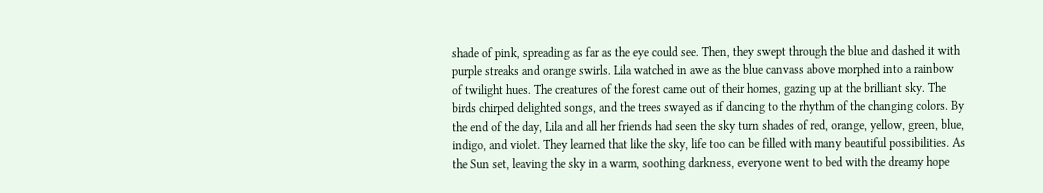shade of pink, spreading as far as the eye could see. Then, they swept through the blue and dashed it with purple streaks and orange swirls. Lila watched in awe as the blue canvass above morphed into a rainbow of twilight hues. The creatures of the forest came out of their homes, gazing up at the brilliant sky. The birds chirped delighted songs, and the trees swayed as if dancing to the rhythm of the changing colors. By the end of the day, Lila and all her friends had seen the sky turn shades of red, orange, yellow, green, blue, indigo, and violet. They learned that like the sky, life too can be filled with many beautiful possibilities. As the Sun set, leaving the sky in a warm, soothing darkness, everyone went to bed with the dreamy hope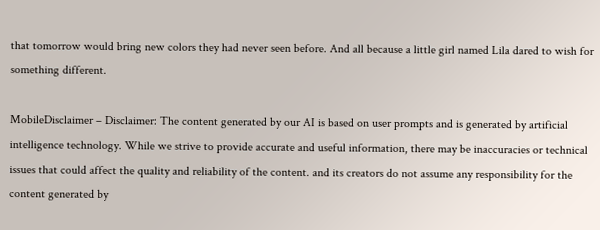that tomorrow would bring new colors they had never seen before. And all because a little girl named Lila dared to wish for something different.

MobileDisclaimer – Disclaimer: The content generated by our AI is based on user prompts and is generated by artificial intelligence technology. While we strive to provide accurate and useful information, there may be inaccuracies or technical issues that could affect the quality and reliability of the content. and its creators do not assume any responsibility for the content generated by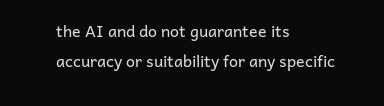the AI and do not guarantee its accuracy or suitability for any specific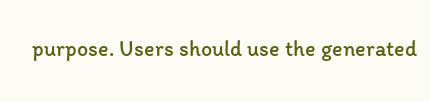purpose. Users should use the generated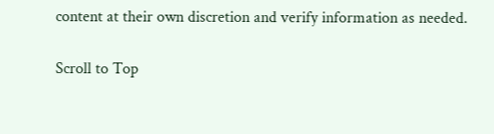content at their own discretion and verify information as needed.

Scroll to Top